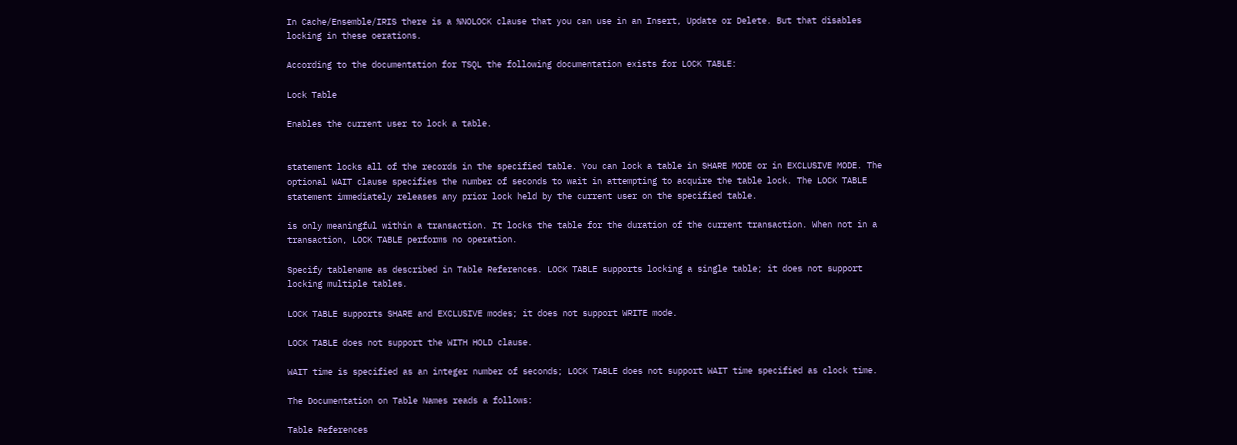In Cache/Ensemble/IRIS there is a %NOLOCK clause that you can use in an Insert, Update or Delete. But that disables locking in these oerations.

According to the documentation for TSQL the following documentation exists for LOCK TABLE:

Lock Table

Enables the current user to lock a table.


statement locks all of the records in the specified table. You can lock a table in SHARE MODE or in EXCLUSIVE MODE. The optional WAIT clause specifies the number of seconds to wait in attempting to acquire the table lock. The LOCK TABLE statement immediately releases any prior lock held by the current user on the specified table.

is only meaningful within a transaction. It locks the table for the duration of the current transaction. When not in a transaction, LOCK TABLE performs no operation.

Specify tablename as described in Table References. LOCK TABLE supports locking a single table; it does not support locking multiple tables.

LOCK TABLE supports SHARE and EXCLUSIVE modes; it does not support WRITE mode.

LOCK TABLE does not support the WITH HOLD clause.

WAIT time is specified as an integer number of seconds; LOCK TABLE does not support WAIT time specified as clock time.

The Documentation on Table Names reads a follows:

Table References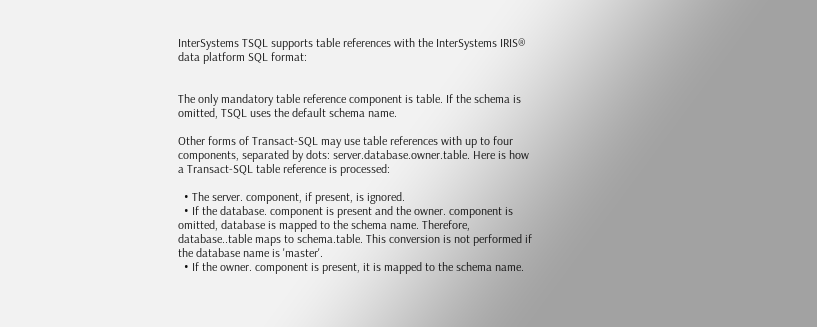InterSystems TSQL supports table references with the InterSystems IRIS® data platform SQL format:


The only mandatory table reference component is table. If the schema is omitted, TSQL uses the default schema name.

Other forms of Transact-SQL may use table references with up to four components, separated by dots: server.database.owner.table. Here is how a Transact-SQL table reference is processed:

  • The server. component, if present, is ignored.
  • If the database. component is present and the owner. component is omitted, database is mapped to the schema name. Therefore, database..table maps to schema.table. This conversion is not performed if the database name is 'master'.
  • If the owner. component is present, it is mapped to the schema name.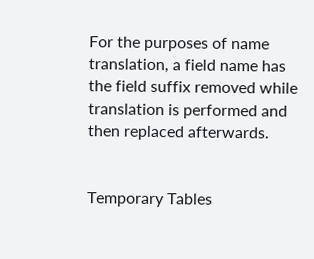For the purposes of name translation, a field name has the field suffix removed while translation is performed and then replaced afterwards.


Temporary Tables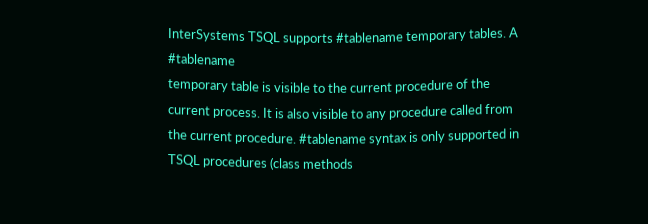InterSystems TSQL supports #tablename temporary tables. A #tablename
temporary table is visible to the current procedure of the current process. It is also visible to any procedure called from the current procedure. #tablename syntax is only supported in TSQL procedures (class methods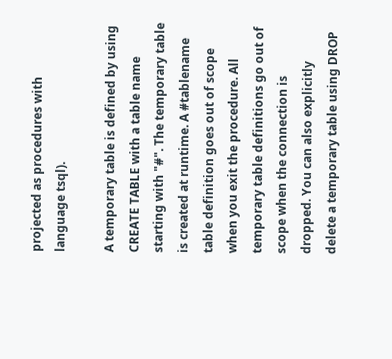projected as procedures with language tsql).

A temporary table is defined by using CREATE TABLE with a table name starting with "#". The temporary table is created at runtime. A #tablename
table definition goes out of scope when you exit the procedure. All temporary table definitions go out of scope when the connection is dropped. You can also explicitly delete a temporary table using DROP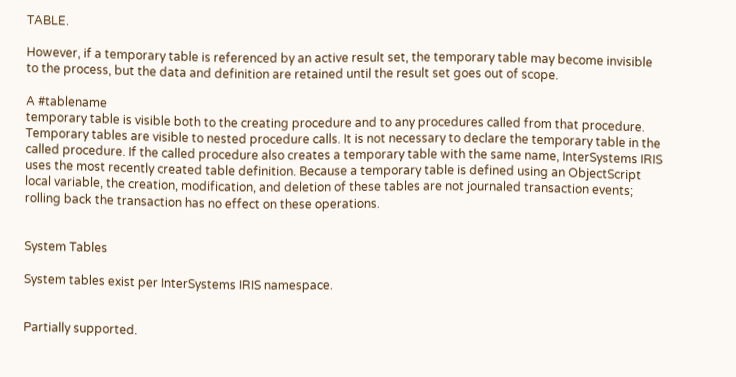TABLE.

However, if a temporary table is referenced by an active result set, the temporary table may become invisible to the process, but the data and definition are retained until the result set goes out of scope.

A #tablename
temporary table is visible both to the creating procedure and to any procedures called from that procedure. Temporary tables are visible to nested procedure calls. It is not necessary to declare the temporary table in the called procedure. If the called procedure also creates a temporary table with the same name, InterSystems IRIS uses the most recently created table definition. Because a temporary table is defined using an ObjectScript local variable, the creation, modification, and deletion of these tables are not journaled transaction events; rolling back the transaction has no effect on these operations.


System Tables

System tables exist per InterSystems IRIS namespace.


Partially supported.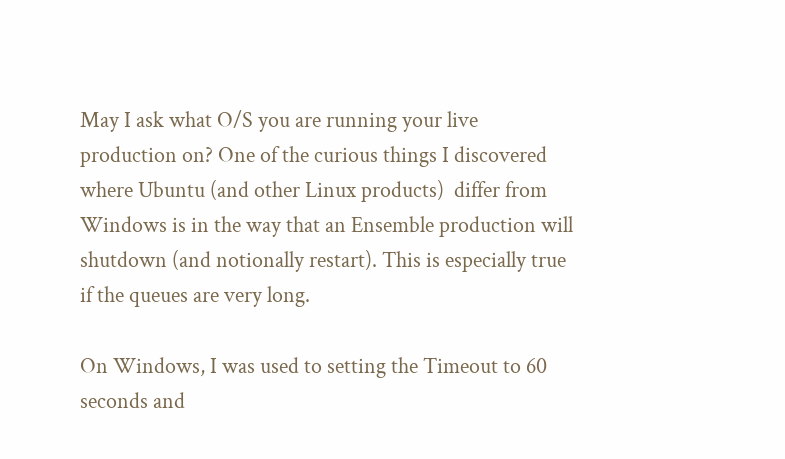May I ask what O/S you are running your live production on? One of the curious things I discovered where Ubuntu (and other Linux products)  differ from Windows is in the way that an Ensemble production will shutdown (and notionally restart). This is especially true if the queues are very long.

On Windows, I was used to setting the Timeout to 60 seconds and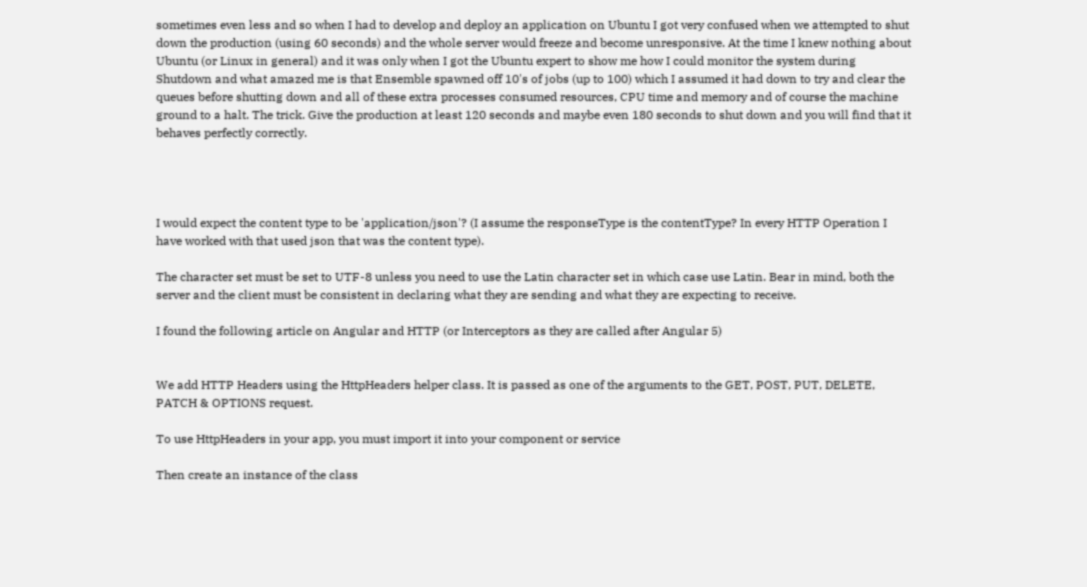sometimes even less and so when I had to develop and deploy an application on Ubuntu I got very confused when we attempted to shut down the production (using 60 seconds) and the whole server would freeze and become unresponsive. At the time I knew nothing about Ubuntu (or Linux in general) and it was only when I got the Ubuntu expert to show me how I could monitor the system during Shutdown and what amazed me is that Ensemble spawned off 10's of jobs (up to 100) which I assumed it had down to try and clear the queues before shutting down and all of these extra processes consumed resources, CPU time and memory and of course the machine ground to a halt. The trick. Give the production at least 120 seconds and maybe even 180 seconds to shut down and you will find that it behaves perfectly correctly.




I would expect the content type to be 'application/json'? (I assume the responseType is the contentType? In every HTTP Operation I have worked with that used json that was the content type).

The character set must be set to UTF-8 unless you need to use the Latin character set in which case use Latin. Bear in mind, both the server and the client must be consistent in declaring what they are sending and what they are expecting to receive.

I found the following article on Angular and HTTP (or Interceptors as they are called after Angular 5)


We add HTTP Headers using the HttpHeaders helper class. It is passed as one of the arguments to the GET, POST, PUT, DELETE, PATCH & OPTIONS request.

To use HttpHeaders in your app, you must import it into your component or service

Then create an instance of the class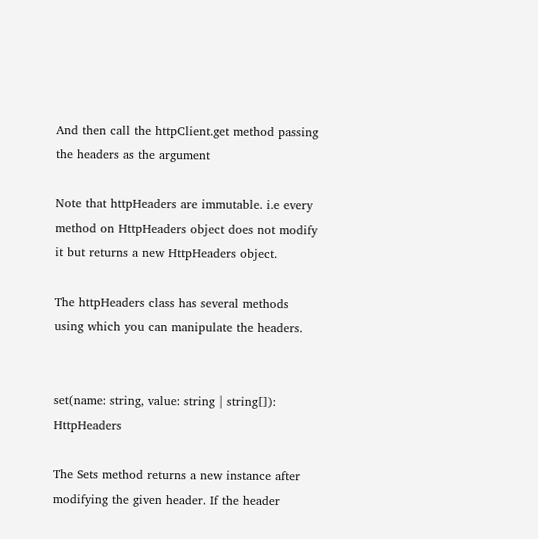And then call the httpClient.get method passing the headers as the argument

Note that httpHeaders are immutable. i.e every method on HttpHeaders object does not modify it but returns a new HttpHeaders object.

The httpHeaders class has several methods using which you can manipulate the headers.


set(name: string, value: string | string[]): HttpHeaders

The Sets method returns a new instance after modifying the given header. If the header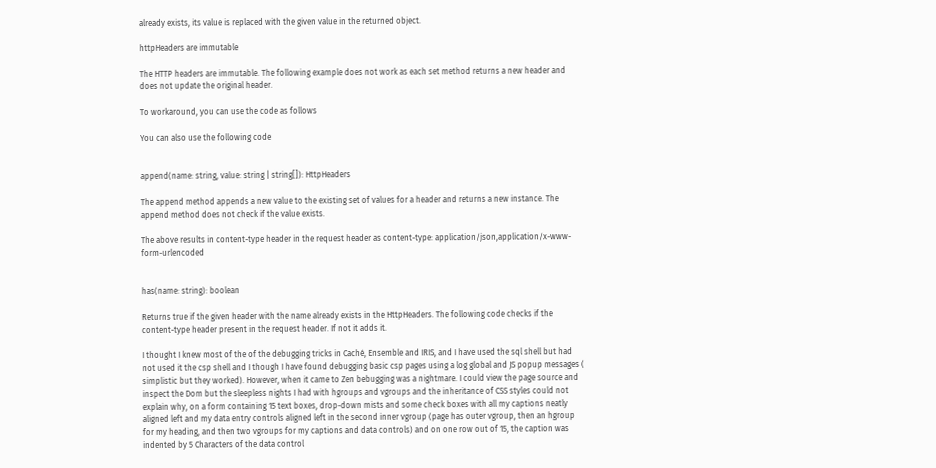already exists, its value is replaced with the given value in the returned object.

httpHeaders are immutable

The HTTP headers are immutable. The following example does not work as each set method returns a new header and does not update the original header.

To workaround, you can use the code as follows

You can also use the following code


append(name: string, value: string | string[]): HttpHeaders

The append method appends a new value to the existing set of values for a header and returns a new instance. The append method does not check if the value exists.

The above results in content-type header in the request header as content-type: application/json,application/x-www-form-urlencoded


has(name: string): boolean

Returns true if the given header with the name already exists in the HttpHeaders. The following code checks if the content-type header present in the request header. If not it adds it.

I thought I knew most of the of the debugging tricks in Caché, Ensemble and IRIS, and I have used the sql shell but had not used it the csp shell and I though I have found debugging basic csp pages using a log global and JS popup messages ( simplistic but they worked). However, when it came to Zen bebugging was a nightmare. I could view the page source and inspect the Dom but the sleepless nights I had with hgroups and vgroups and the inheritance of CSS styles could not explain why, on a form containing 15 text boxes, drop-down mists and some check boxes with all my captions neatly aligned left and my data entry controls aligned left in the second inner vgroup (page has outer vgroup, then an hgroup for my heading, and then two vgroups for my captions and data controls) and on one row out of 15, the caption was indented by 5 Characters of the data control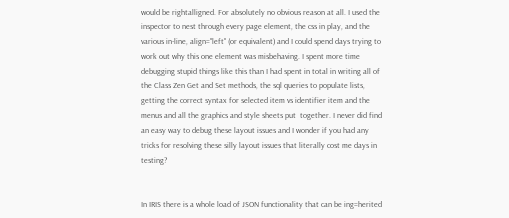would be rightalligned. For absolutely no obvious reason at all. I used the inspector to nest through every page element, the css in play, and the various in-line, align="left" (or equivalent) and I could spend days trying to work out why this one element was misbehaving. I spent more time debugging stupid things like this than I had spent in total in writing all of the Class Zen Get and Set methods, the sql queries to populate lists, getting the correct syntax for selected item vs identifier item and the menus and all the graphics and style sheets put  together. I never did find an easy way to debug these layout issues and I wonder if you had any tricks for resolving these silly layout issues that literally cost me days in testing?


In IRIS there is a whole load of JSON functionality that can be ing=herited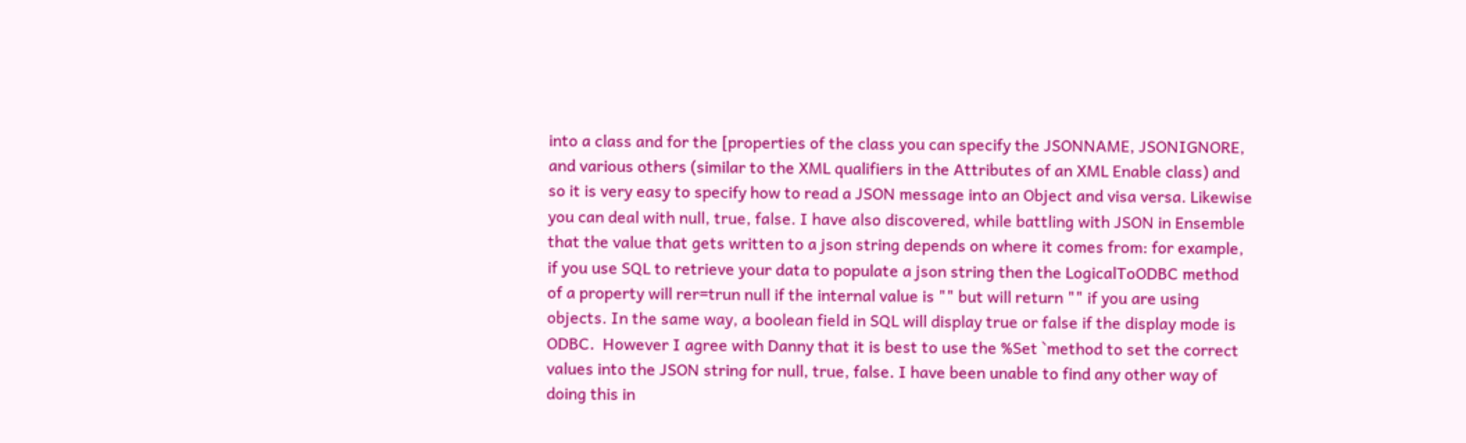into a class and for the [properties of the class you can specify the JSONNAME, JSONIGNORE, and various others (similar to the XML qualifiers in the Attributes of an XML Enable class) and so it is very easy to specify how to read a JSON message into an Object and visa versa. Likewise you can deal with null, true, false. I have also discovered, while battling with JSON in Ensemble that the value that gets written to a json string depends on where it comes from: for example, if you use SQL to retrieve your data to populate a json string then the LogicalToODBC method of a property will rer=trun null if the internal value is "" but will return "" if you are using objects. In the same way, a boolean field in SQL will display true or false if the display mode is ODBC.  However I agree with Danny that it is best to use the %Set `method to set the correct values into the JSON string for null, true, false. I have been unable to find any other way of doing this in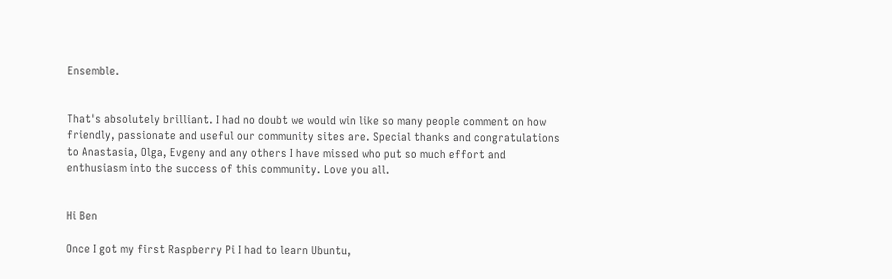Ensemble.


That's absolutely brilliant. I had no doubt we would win like so many people comment on how friendly, passionate and useful our community sites are. Special thanks and congratulations to Anastasia, Olga, Evgeny and any others I have missed who put so much effort and enthusiasm into the success of this community. Love you all.


Hi Ben

Once I got my first Raspberry Pi I had to learn Ubuntu,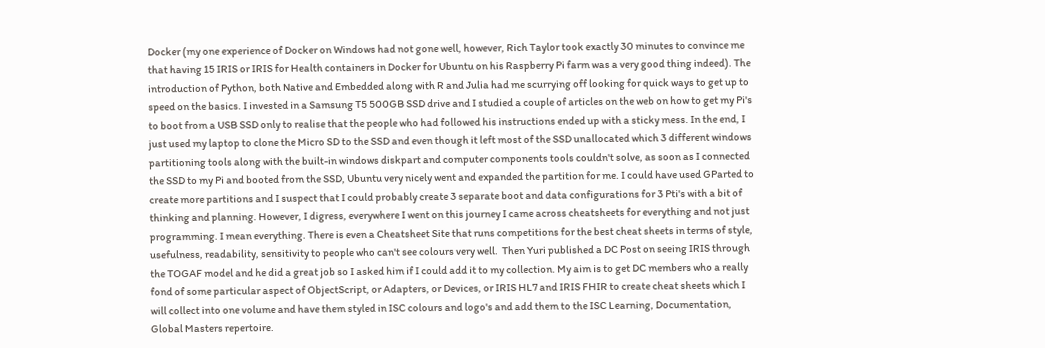Docker (my one experience of Docker on Windows had not gone well, however, Rich Taylor took exactly 30 minutes to convince me that having 15 IRIS or IRIS for Health containers in Docker for Ubuntu on his Raspberry Pi farm was a very good thing indeed). The introduction of Python, both Native and Embedded along with R and Julia had me scurrying off looking for quick ways to get up to speed on the basics. I invested in a Samsung T5 500GB SSD drive and I studied a couple of articles on the web on how to get my Pi's to boot from a USB SSD only to realise that the people who had followed his instructions ended up with a sticky mess. In the end, I just used my laptop to clone the Micro SD to the SSD and even though it left most of the SSD unallocated which 3 different windows partitioning tools along with the built-in windows diskpart and computer components tools couldn't solve, as soon as I connected the SSD to my Pi and booted from the SSD, Ubuntu very nicely went and expanded the partition for me. I could have used GParted to create more partitions and I suspect that I could probably create 3 separate boot and data configurations for 3 Pti's with a bit of thinking and planning. However, I digress, everywhere I went on this journey I came across cheatsheets for everything and not just programming. I mean everything. There is even a Cheatsheet Site that runs competitions for the best cheat sheets in terms of style, usefulness, readability, sensitivity to people who can't see colours very well.  Then Yuri published a DC Post on seeing IRIS through the TOGAF model and he did a great job so I asked him if I could add it to my collection. My aim is to get DC members who a really fond of some particular aspect of ObjectScript, or Adapters, or Devices, or IRIS HL7 and IRIS FHIR to create cheat sheets which I will collect into one volume and have them styled in ISC colours and logo's and add them to the ISC Learning, Documentation, Global Masters repertoire.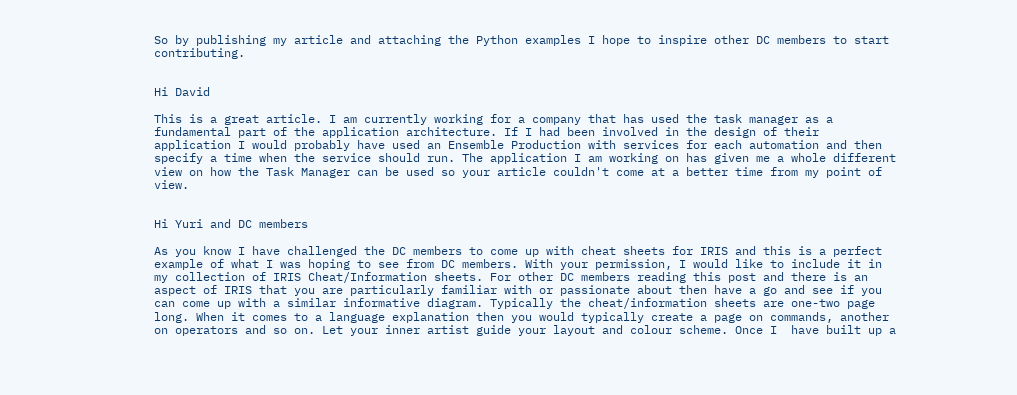So by publishing my article and attaching the Python examples I hope to inspire other DC members to start contributing.


Hi David

This is a great article. I am currently working for a company that has used the task manager as a fundamental part of the application architecture. If I had been involved in the design of their application I would probably have used an Ensemble Production with services for each automation and then specify a time when the service should run. The application I am working on has given me a whole different view on how the Task Manager can be used so your article couldn't come at a better time from my point of view.


Hi Yuri and DC members

As you know I have challenged the DC members to come up with cheat sheets for IRIS and this is a perfect example of what I was hoping to see from DC members. With your permission, I would like to include it in my collection of IRIS Cheat/Information sheets. For other DC members reading this post and there is an aspect of IRIS that you are particularly familiar with or passionate about then have a go and see if you can come up with a similar informative diagram. Typically the cheat/information sheets are one-two page long. When it comes to a language explanation then you would typically create a page on commands, another on operators and so on. Let your inner artist guide your layout and colour scheme. Once I  have built up a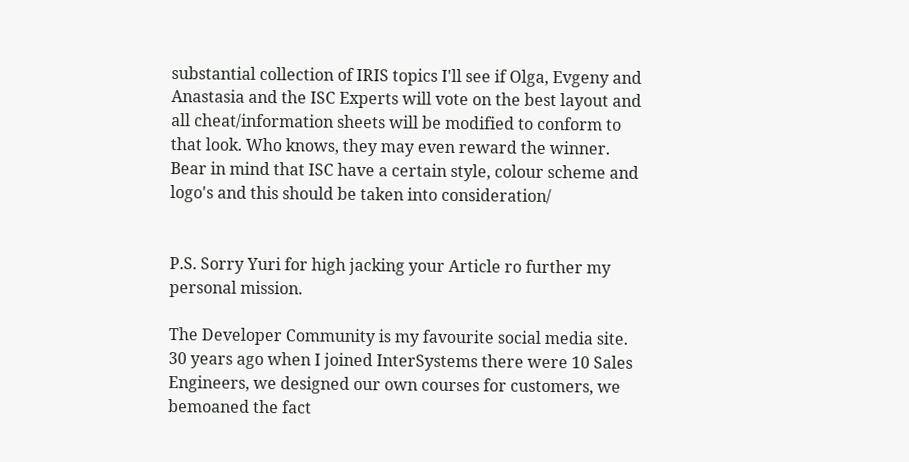substantial collection of IRIS topics I'll see if Olga, Evgeny and Anastasia and the ISC Experts will vote on the best layout and all cheat/information sheets will be modified to conform to that look. Who knows, they may even reward the winner. Bear in mind that ISC have a certain style, colour scheme and logo's and this should be taken into consideration/


P.S. Sorry Yuri for high jacking your Article ro further my personal mission.

The Developer Community is my favourite social media site. 30 years ago when I joined InterSystems there were 10 Sales Engineers, we designed our own courses for customers, we bemoaned the fact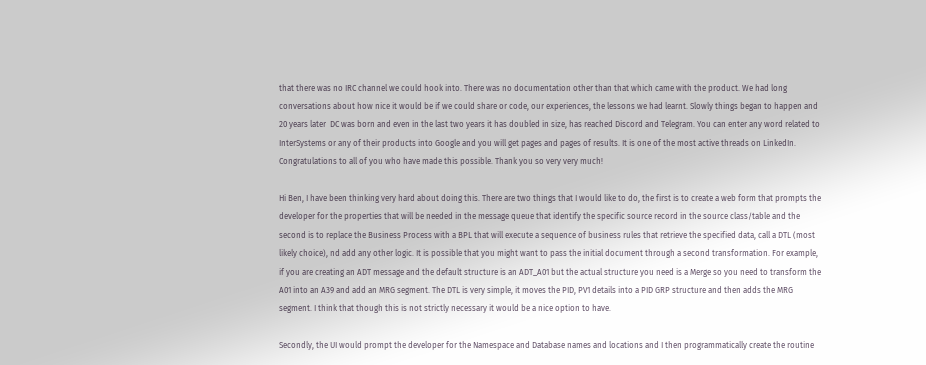that there was no IRC channel we could hook into. There was no documentation other than that which came with the product. We had long conversations about how nice it would be if we could share or code, our experiences, the lessons we had learnt. Slowly things began to happen and 20 years later  DC was born and even in the last two years it has doubled in size, has reached Discord and Telegram. You can enter any word related to InterSystems or any of their products into Google and you will get pages and pages of results. It is one of the most active threads on LinkedIn. Congratulations to all of you who have made this possible. Thank you so very very much!

Hi Ben, I have been thinking very hard about doing this. There are two things that I would like to do, the first is to create a web form that prompts the developer for the properties that will be needed in the message queue that identify the specific source record in the source class/table and the second is to replace the Business Process with a BPL that will execute a sequence of business rules that retrieve the specified data, call a DTL (most likely choice), nd add any other logic. It is possible that you might want to pass the initial document through a second transformation. For example, if you are creating an ADT message and the default structure is an ADT_A01 but the actual structure you need is a Merge so you need to transform the A01 into an A39 and add an MRG segment. The DTL is very simple, it moves the PID, PV1 details into a PID GRP structure and then adds the MRG segment. I think that though this is not strictly necessary it would be a nice option to have.

Secondly, the UI would prompt the developer for the Namespace and Database names and locations and I then programmatically create the routine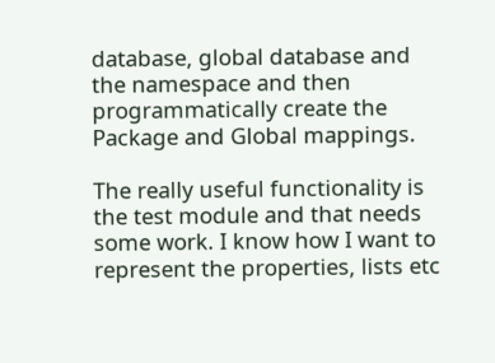database, global database and the namespace and then programmatically create the Package and Global mappings.

The really useful functionality is the test module and that needs some work. I know how I want to represent the properties, lists etc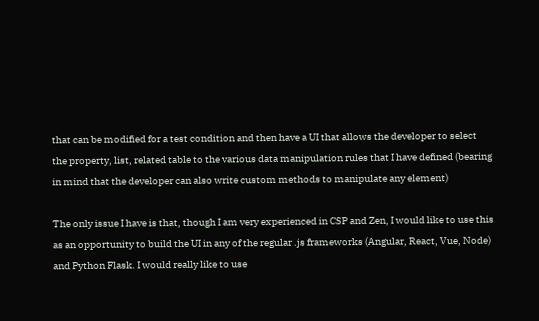that can be modified for a test condition and then have a UI that allows the developer to select the property, list, related table to the various data manipulation rules that I have defined (bearing in mind that the developer can also write custom methods to manipulate any element)

The only issue I have is that, though I am very experienced in CSP and Zen, I would like to use this as an opportunity to build the UI in any of the regular .js frameworks (Angular, React, Vue, Node) and Python Flask. I would really like to use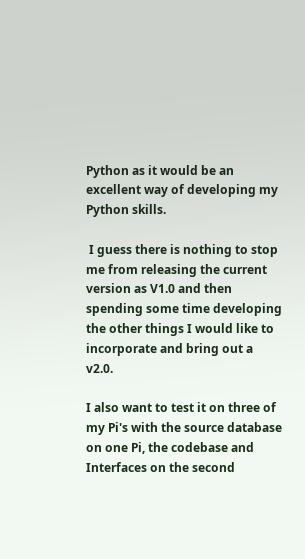Python as it would be an excellent way of developing my Python skills.

 I guess there is nothing to stop me from releasing the current version as V1.0 and then spending some time developing the other things I would like to incorporate and bring out a v2.0.

I also want to test it on three of my Pi's with the source database on one Pi, the codebase and Interfaces on the second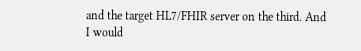and the target HL7/FHIR server on the third. And I would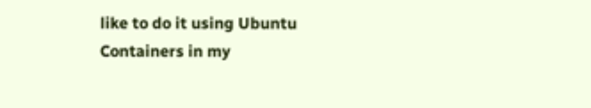like to do it using Ubuntu Containers in my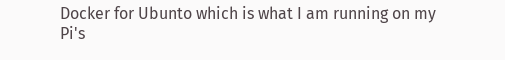Docker for Ubunto which is what I am running on my Pi's